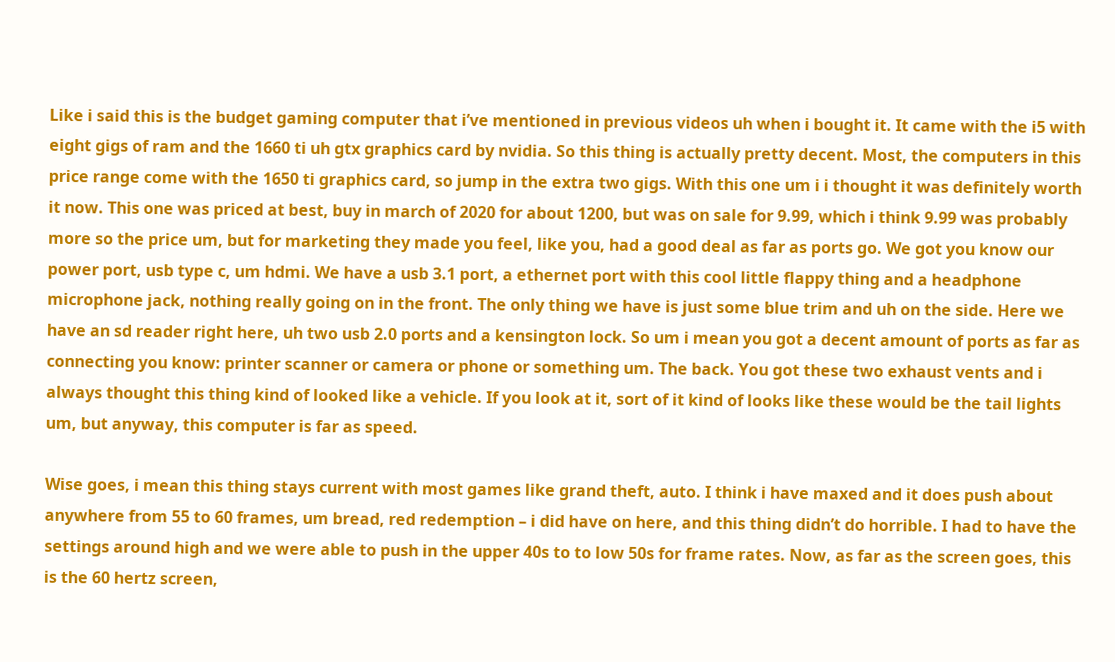Like i said this is the budget gaming computer that i’ve mentioned in previous videos uh when i bought it. It came with the i5 with eight gigs of ram and the 1660 ti uh gtx graphics card by nvidia. So this thing is actually pretty decent. Most, the computers in this price range come with the 1650 ti graphics card, so jump in the extra two gigs. With this one um i i thought it was definitely worth it now. This one was priced at best, buy in march of 2020 for about 1200, but was on sale for 9.99, which i think 9.99 was probably more so the price um, but for marketing they made you feel, like you, had a good deal as far as ports go. We got you know our power port, usb type c, um hdmi. We have a usb 3.1 port, a ethernet port with this cool little flappy thing and a headphone microphone jack, nothing really going on in the front. The only thing we have is just some blue trim and uh on the side. Here we have an sd reader right here, uh two usb 2.0 ports and a kensington lock. So um i mean you got a decent amount of ports as far as connecting you know: printer scanner or camera or phone or something um. The back. You got these two exhaust vents and i always thought this thing kind of looked like a vehicle. If you look at it, sort of it kind of looks like these would be the tail lights um, but anyway, this computer is far as speed.

Wise goes, i mean this thing stays current with most games like grand theft, auto. I think i have maxed and it does push about anywhere from 55 to 60 frames, um bread, red redemption – i did have on here, and this thing didn’t do horrible. I had to have the settings around high and we were able to push in the upper 40s to to low 50s for frame rates. Now, as far as the screen goes, this is the 60 hertz screen,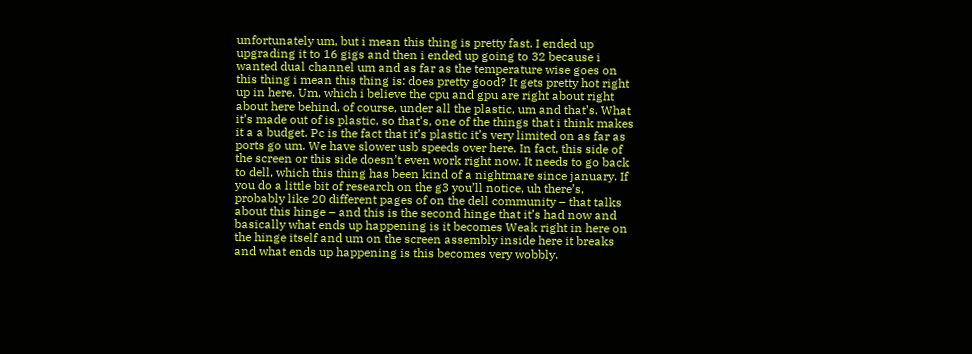unfortunately um, but i mean this thing is pretty fast. I ended up upgrading it to 16 gigs and then i ended up going to 32 because i wanted dual channel um and as far as the temperature wise goes on this thing i mean this thing is: does pretty good? It gets pretty hot right up in here. Um, which i believe the cpu and gpu are right about right about here behind, of course, under all the plastic, um and that’s. What it’s made out of is plastic, so that’s, one of the things that i think makes it a a budget. Pc is the fact that it’s plastic it’s very limited on as far as ports go um. We have slower usb speeds over here. In fact, this side of the screen or this side doesn’t even work right now. It needs to go back to dell, which this thing has been kind of a nightmare since january. If you do a little bit of research on the g3 you’ll notice, uh there’s, probably like 20 different pages of on the dell community – that talks about this hinge – and this is the second hinge that it’s had now and basically what ends up happening is it becomes Weak right in here on the hinge itself and um on the screen assembly inside here it breaks and what ends up happening is this becomes very wobbly.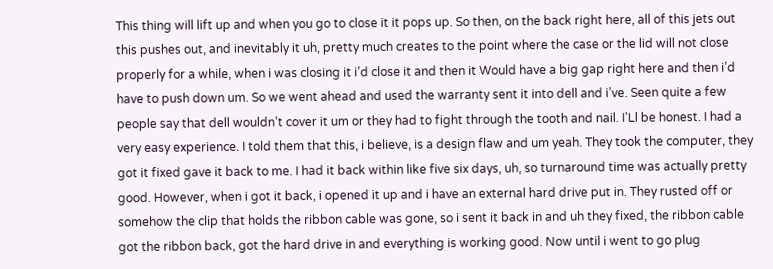This thing will lift up and when you go to close it it pops up. So then, on the back right here, all of this jets out this pushes out, and inevitably it uh, pretty much creates to the point where the case or the lid will not close properly for a while, when i was closing it i’d close it and then it Would have a big gap right here and then i’d have to push down um. So we went ahead and used the warranty sent it into dell and i’ve. Seen quite a few people say that dell wouldn’t cover it um or they had to fight through the tooth and nail. I’Ll be honest. I had a very easy experience. I told them that this, i believe, is a design flaw and um yeah. They took the computer, they got it fixed gave it back to me. I had it back within like five six days, uh, so turnaround time was actually pretty good. However, when i got it back, i opened it up and i have an external hard drive put in. They rusted off or somehow the clip that holds the ribbon cable was gone, so i sent it back in and uh they fixed, the ribbon cable got the ribbon back, got the hard drive in and everything is working good. Now until i went to go plug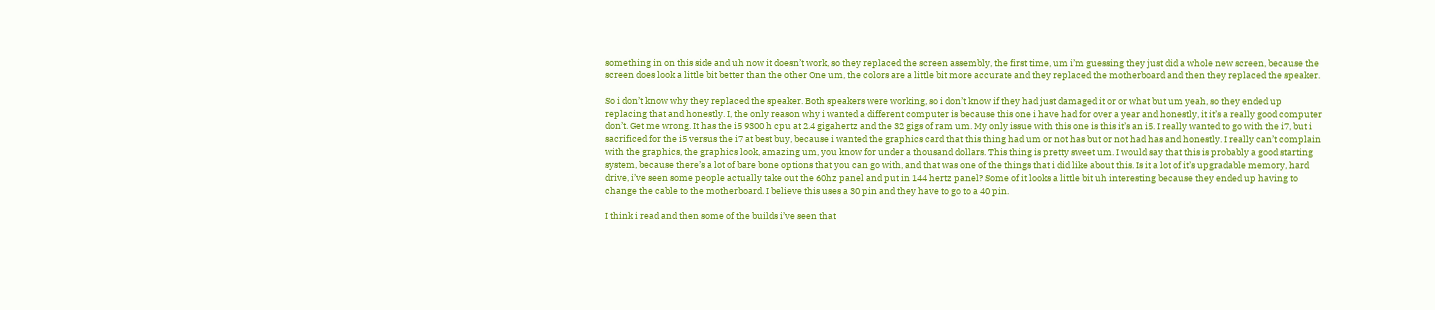something in on this side and uh now it doesn’t work, so they replaced the screen assembly, the first time, um i’m guessing they just did a whole new screen, because the screen does look a little bit better than the other One um, the colors are a little bit more accurate and they replaced the motherboard and then they replaced the speaker.

So i don’t know why they replaced the speaker. Both speakers were working, so i don’t know if they had just damaged it or or what but um yeah, so they ended up replacing that and honestly. I, the only reason why i wanted a different computer is because this one i have had for over a year and honestly, it it’s a really good computer don’t. Get me wrong. It has the i5 9300 h cpu at 2.4 gigahertz and the 32 gigs of ram um. My only issue with this one is this it’s an i5. I really wanted to go with the i7, but i sacrificed for the i5 versus the i7 at best buy, because i wanted the graphics card that this thing had um or not has but or not had has and honestly. I really can’t complain with the graphics, the graphics look, amazing um, you know for under a thousand dollars. This thing is pretty sweet um. I would say that this is probably a good starting system, because there’s a lot of bare bone options that you can go with, and that was one of the things that i did like about this. Is it a lot of it’s upgradable memory, hard drive, i’ve seen some people actually take out the 60hz panel and put in 144 hertz panel? Some of it looks a little bit uh interesting because they ended up having to change the cable to the motherboard. I believe this uses a 30 pin and they have to go to a 40 pin.

I think i read and then some of the builds i’ve seen that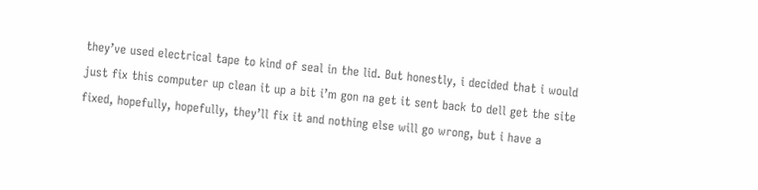they’ve used electrical tape to kind of seal in the lid. But honestly, i decided that i would just fix this computer up clean it up a bit i’m gon na get it sent back to dell get the site fixed, hopefully, hopefully, they’ll fix it and nothing else will go wrong, but i have a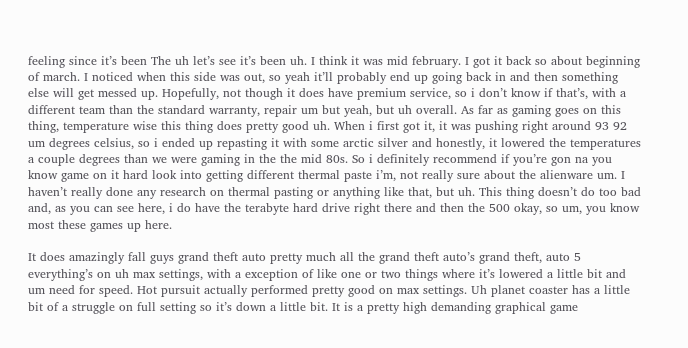feeling since it’s been The uh let’s see it’s been uh. I think it was mid february. I got it back so about beginning of march. I noticed when this side was out, so yeah it’ll probably end up going back in and then something else will get messed up. Hopefully, not though it does have premium service, so i don’t know if that’s, with a different team than the standard warranty, repair um but yeah, but uh overall. As far as gaming goes on this thing, temperature wise this thing does pretty good uh. When i first got it, it was pushing right around 93 92 um degrees celsius, so i ended up repasting it with some arctic silver and honestly, it lowered the temperatures a couple degrees than we were gaming in the the mid 80s. So i definitely recommend if you’re gon na you know game on it hard look into getting different thermal paste i’m, not really sure about the alienware um. I haven’t really done any research on thermal pasting or anything like that, but uh. This thing doesn’t do too bad and, as you can see here, i do have the terabyte hard drive right there and then the 500 okay, so um, you know most these games up here.

It does amazingly fall guys grand theft auto pretty much all the grand theft auto’s grand theft, auto 5 everything’s on uh max settings, with a exception of like one or two things where it’s lowered a little bit and um need for speed. Hot pursuit actually performed pretty good on max settings. Uh planet coaster has a little bit of a struggle on full setting so it’s down a little bit. It is a pretty high demanding graphical game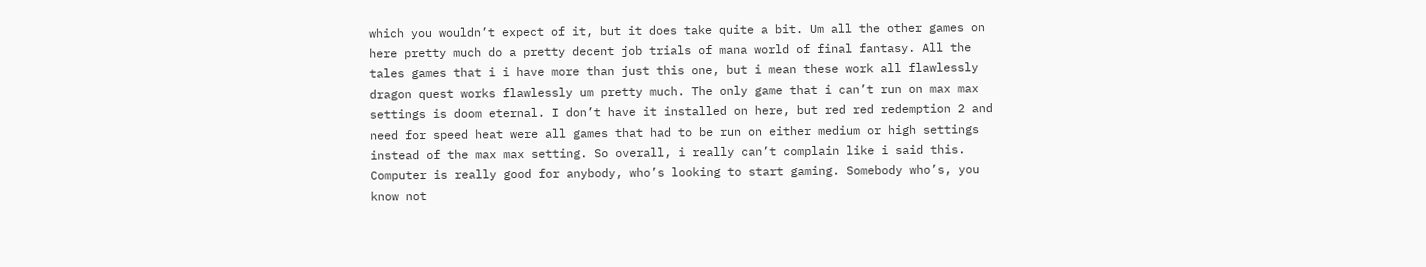which you wouldn’t expect of it, but it does take quite a bit. Um all the other games on here pretty much do a pretty decent job trials of mana world of final fantasy. All the tales games that i i have more than just this one, but i mean these work all flawlessly dragon quest works flawlessly um pretty much. The only game that i can’t run on max max settings is doom eternal. I don’t have it installed on here, but red red redemption 2 and need for speed heat were all games that had to be run on either medium or high settings instead of the max max setting. So overall, i really can’t complain like i said this. Computer is really good for anybody, who’s looking to start gaming. Somebody who’s, you know not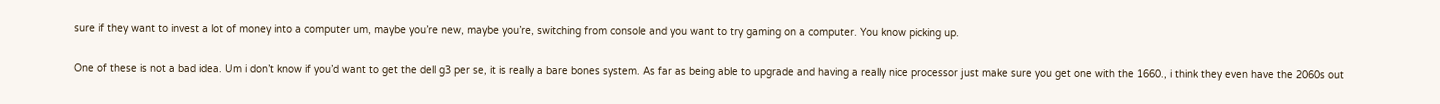sure if they want to invest a lot of money into a computer um, maybe you’re new, maybe you’re, switching from console and you want to try gaming on a computer. You know picking up.

One of these is not a bad idea. Um i don’t know if you’d want to get the dell g3 per se, it is really a bare bones system. As far as being able to upgrade and having a really nice processor just make sure you get one with the 1660., i think they even have the 2060s out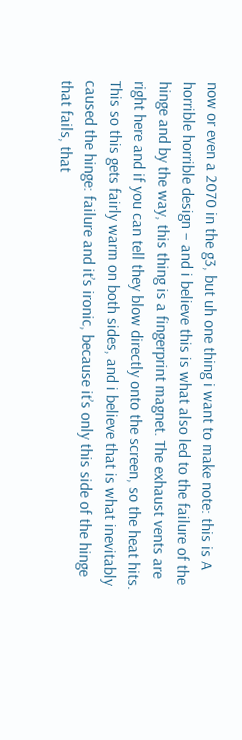now or even a 2070 in the g3, but uh one thing i want to make note: this is A horrible horrible design – and i believe this is what also led to the failure of the hinge and by the way, this thing is a fingerprint magnet. The exhaust vents are right here and if you can tell they blow directly onto the screen, so the heat hits. This so this gets fairly warm on both sides, and i believe that is what inevitably caused the hinge: failure and it’s ironic, because it’s only this side of the hinge that fails, that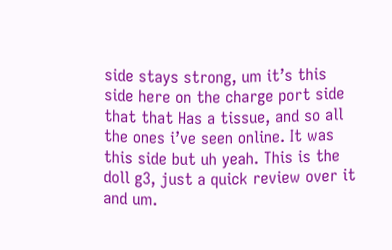side stays strong, um it’s this side here on the charge port side that that Has a tissue, and so all the ones i’ve seen online. It was this side but uh yeah. This is the doll g3, just a quick review over it and um.